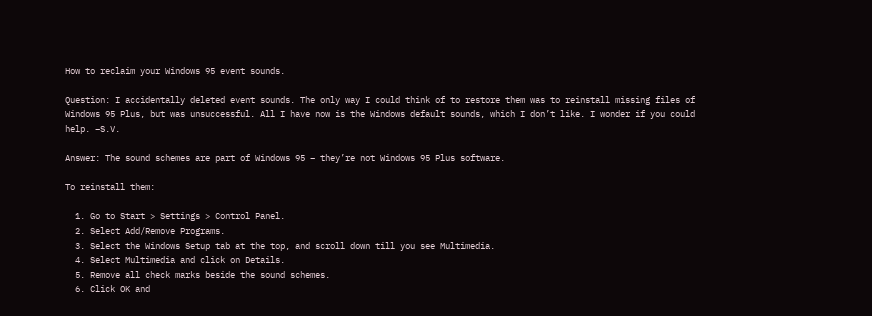How to reclaim your Windows 95 event sounds.

Question: I accidentally deleted event sounds. The only way I could think of to restore them was to reinstall missing files of Windows 95 Plus, but was unsuccessful. All I have now is the Windows default sounds, which I don’t like. I wonder if you could help. –S.V.

Answer: The sound schemes are part of Windows 95 – they’re not Windows 95 Plus software.

To reinstall them:

  1. Go to Start > Settings > Control Panel.
  2. Select Add/Remove Programs.
  3. Select the Windows Setup tab at the top, and scroll down till you see Multimedia.
  4. Select Multimedia and click on Details.
  5. Remove all check marks beside the sound schemes.
  6. Click OK and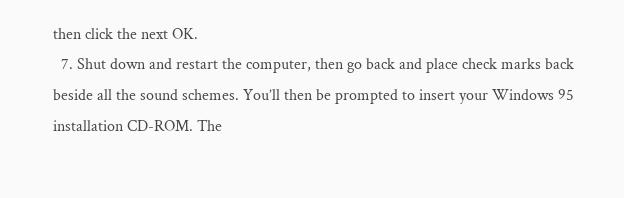then click the next OK.
  7. Shut down and restart the computer, then go back and place check marks back beside all the sound schemes. You’ll then be prompted to insert your Windows 95 installation CD-ROM. The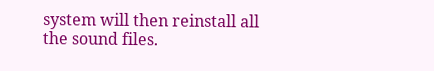system will then reinstall all the sound files.